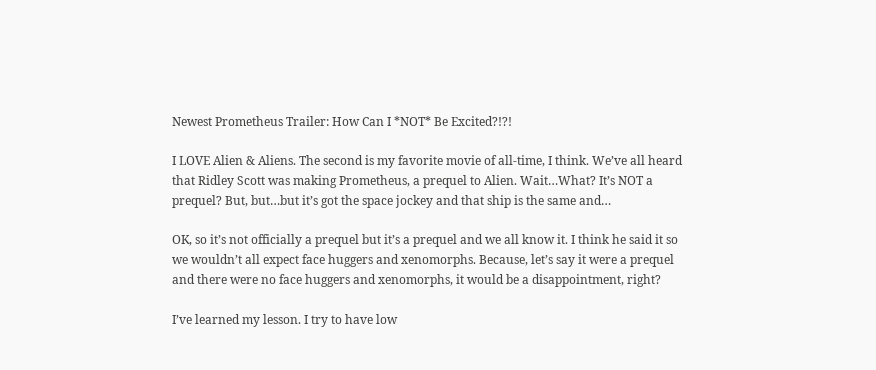Newest Prometheus Trailer: How Can I *NOT* Be Excited?!?!

I LOVE Alien & Aliens. The second is my favorite movie of all-time, I think. We’ve all heard that Ridley Scott was making Prometheus, a prequel to Alien. Wait…What? It’s NOT a prequel? But, but…but it’s got the space jockey and that ship is the same and…

OK, so it’s not officially a prequel but it’s a prequel and we all know it. I think he said it so we wouldn’t all expect face huggers and xenomorphs. Because, let’s say it were a prequel and there were no face huggers and xenomorphs, it would be a disappointment, right?

I’ve learned my lesson. I try to have low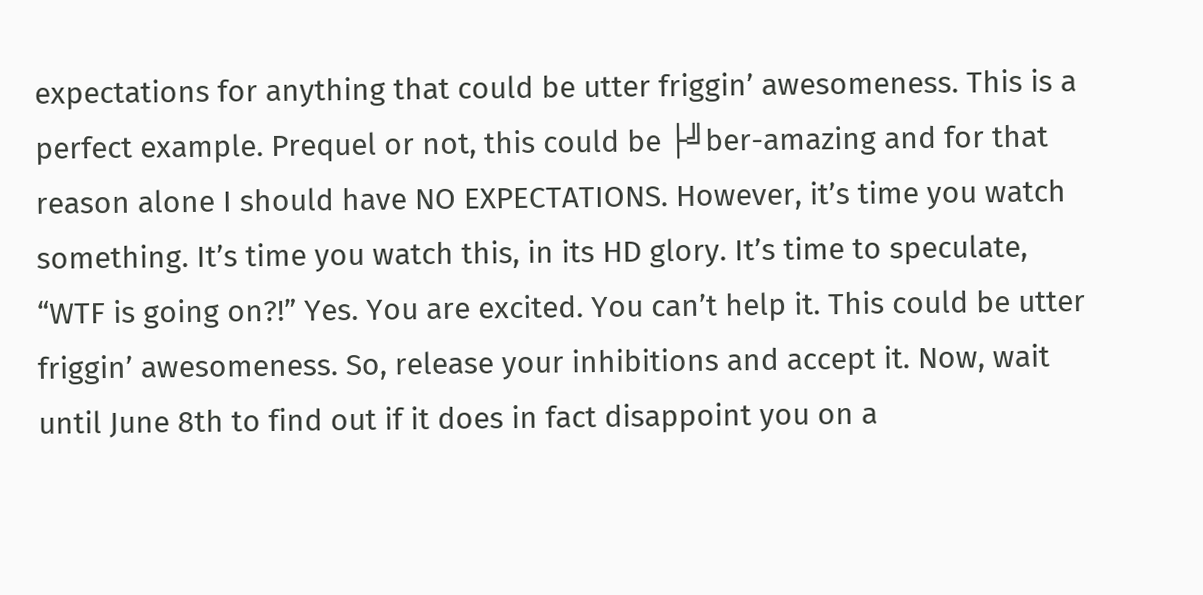expectations for anything that could be utter friggin’ awesomeness. This is a perfect example. Prequel or not, this could be ├╝ber-amazing and for that reason alone I should have NO EXPECTATIONS. However, it’s time you watch something. It’s time you watch this, in its HD glory. It’s time to speculate, “WTF is going on?!” Yes. You are excited. You can’t help it. This could be utter friggin’ awesomeness. So, release your inhibitions and accept it. Now, wait until June 8th to find out if it does in fact disappoint you on a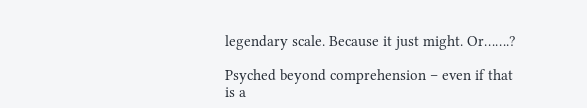legendary scale. Because it just might. Or…….?

Psyched beyond comprehension – even if that is a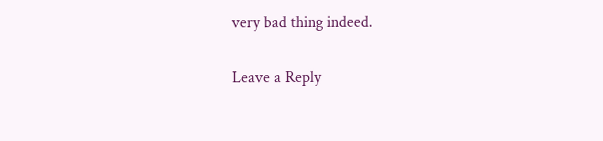very bad thing indeed.

Leave a Reply